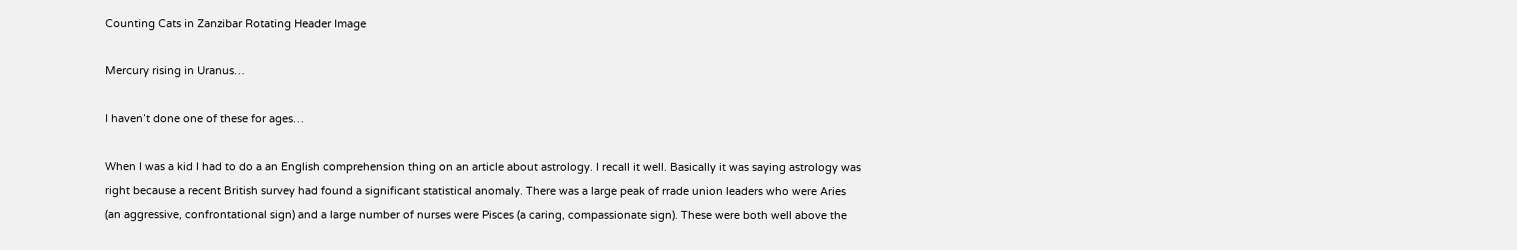Counting Cats in Zanzibar Rotating Header Image

Mercury rising in Uranus…

I haven’t done one of these for ages…

When I was a kid I had to do a an English comprehension thing on an article about astrology. I recall it well. Basically it was saying astrology was right because a recent British survey had found a significant statistical anomaly. There was a large peak of rrade union leaders who were Aries (an aggressive, confrontational sign) and a large number of nurses were Pisces (a caring, compassionate sign). These were both well above the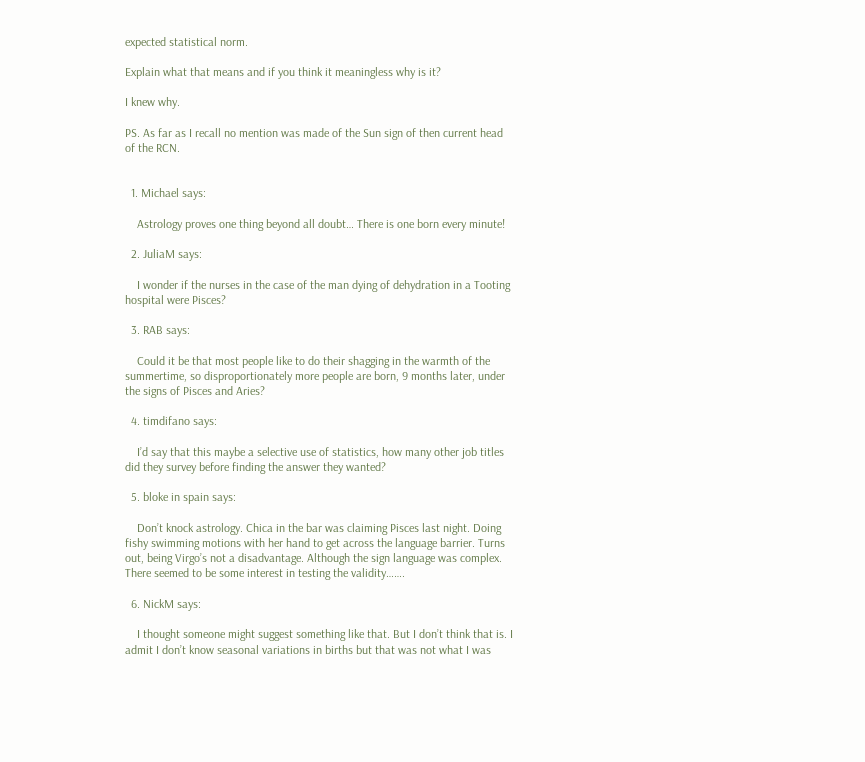expected statistical norm.

Explain what that means and if you think it meaningless why is it?

I knew why.

PS. As far as I recall no mention was made of the Sun sign of then current head of the RCN.


  1. Michael says:

    Astrology proves one thing beyond all doubt… There is one born every minute!

  2. JuliaM says:

    I wonder if the nurses in the case of the man dying of dehydration in a Tooting hospital were Pisces?

  3. RAB says:

    Could it be that most people like to do their shagging in the warmth of the summertime, so disproportionately more people are born, 9 months later, under the signs of Pisces and Aries?

  4. timdifano says:

    I’d say that this maybe a selective use of statistics, how many other job titles did they survey before finding the answer they wanted?

  5. bloke in spain says:

    Don’t knock astrology. Chica in the bar was claiming Pisces last night. Doing fishy swimming motions with her hand to get across the language barrier. Turns out, being Virgo’s not a disadvantage. Although the sign language was complex. There seemed to be some interest in testing the validity…….

  6. NickM says:

    I thought someone might suggest something like that. But I don’t think that is. I admit I don’t know seasonal variations in births but that was not what I was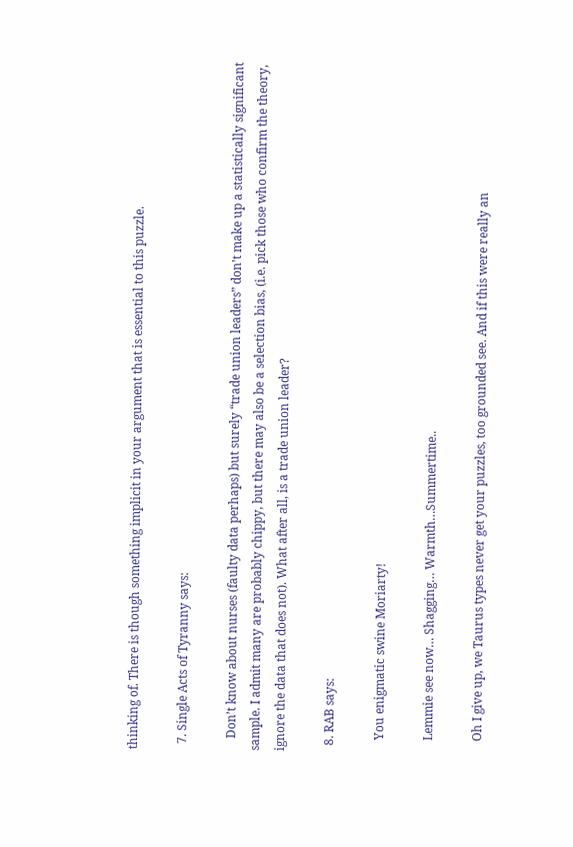thinking of. There is though something implicit in your argument that is essential to this puzzle.

  7. Single Acts of Tyranny says:

    Don’t know about nurses (faulty data perhaps) but surely “trade union leaders” don’t make up a statistically significant sample. I admit many are probably chippy, but there may also be a selection bias, (i.e. pick those who confirm the theory, ignore the data that does not). What after all, is a trade union leader?

  8. RAB says:

    You enigmatic swine Moriarty!

    Lemmie see now… Shagging… Warmth…Summertime..

    Oh I give up, we Taurus types never get your puzzles, too grounded see. And if this were really an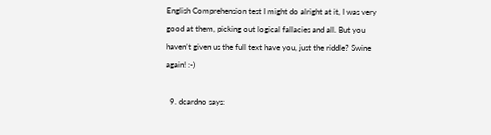English Comprehension test I might do alright at it, I was very good at them, picking out logical fallacies and all. But you haven’t given us the full text have you, just the riddle? Swine again! :-)

  9. dcardno says: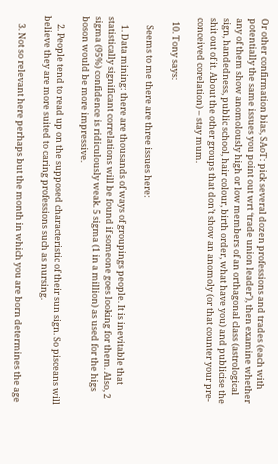Or other confirmation bias, SAoT: pick several dozen professions and trades (each with potentially the same issues you point out wrt ‘trade union leader’), then examine whether any of them show anomolously high or low members of an orthagonal class (astrological sign, handedness, public school, hair colour, birth order, what have you) and publicise the shit out of it. About the other groups that don’t show an anomoly (or that counter your pre-conceived corelation) – stay mum.

  10. Tony says:

    Seems to me there are three issues here:

    1. Data mining: there are thousands of ways of groupings people. It is inevitable that statistically significant correlations will be found if someone goes looking for them. Also, 2 sigma (95%) confidence is ridiculously weak. 5 sigma (1 in a million) as used for the higs boson would be more impressive.

    2. People tend to read up on the supposed characteristic of their sun sign. So pisceans will believe they are more suited to caring professions such as nursing.

    3. Not so relevant here perhaps but the month in which you are born determines the age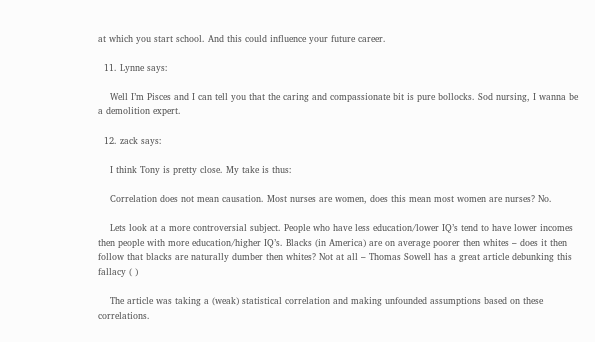at which you start school. And this could influence your future career.

  11. Lynne says:

    Well I’m Pisces and I can tell you that the caring and compassionate bit is pure bollocks. Sod nursing, I wanna be a demolition expert.

  12. zack says:

    I think Tony is pretty close. My take is thus:

    Correlation does not mean causation. Most nurses are women, does this mean most women are nurses? No.

    Lets look at a more controversial subject. People who have less education/lower IQ’s tend to have lower incomes then people with more education/higher IQ’s. Blacks (in America) are on average poorer then whites – does it then follow that blacks are naturally dumber then whites? Not at all – Thomas Sowell has a great article debunking this fallacy ( )

    The article was taking a (weak) statistical correlation and making unfounded assumptions based on these correlations.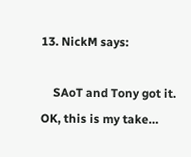13. NickM says:

    SAoT and Tony got it. OK, this is my take…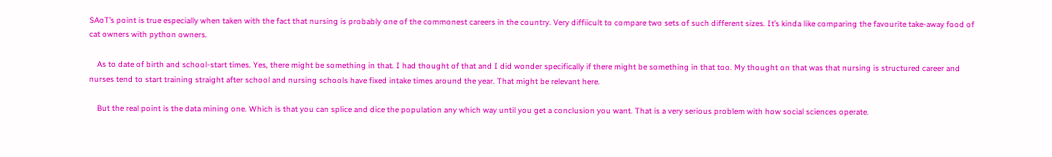SAoT’s point is true especially when taken with the fact that nursing is probably one of the commonest careers in the country. Very diffiicult to compare two sets of such different sizes. It’s kinda like comparing the favourite take-away food of cat owners with python owners.

    As to date of birth and school-start times. Yes, there might be something in that. I had thought of that and I did wonder specifically if there might be something in that too. My thought on that was that nursing is structured career and nurses tend to start training straight after school and nursing schools have fixed intake times around the year. That might be relevant here.

    But the real point is the data mining one. Which is that you can splice and dice the population any which way until you get a conclusion you want. That is a very serious problem with how social sciences operate.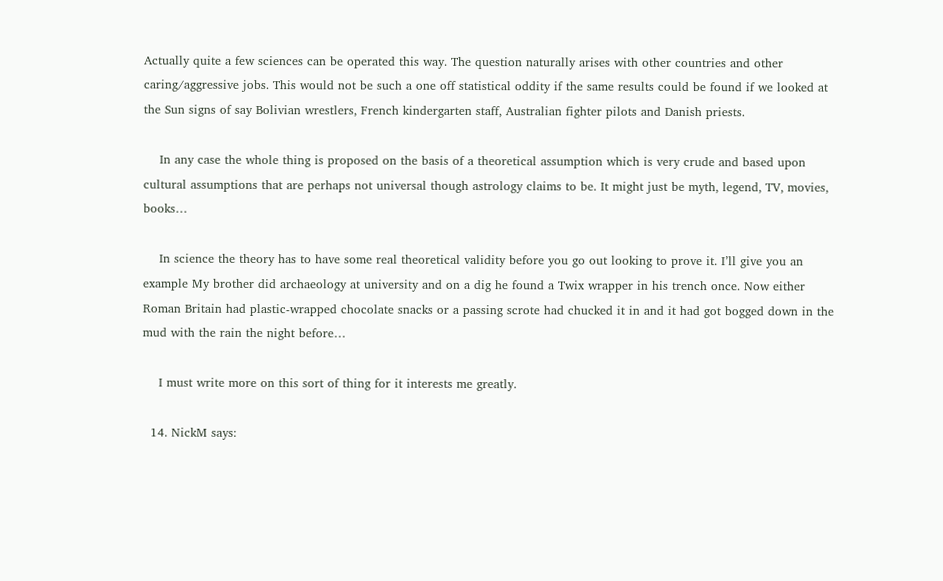Actually quite a few sciences can be operated this way. The question naturally arises with other countries and other caring/aggressive jobs. This would not be such a one off statistical oddity if the same results could be found if we looked at the Sun signs of say Bolivian wrestlers, French kindergarten staff, Australian fighter pilots and Danish priests.

    In any case the whole thing is proposed on the basis of a theoretical assumption which is very crude and based upon cultural assumptions that are perhaps not universal though astrology claims to be. It might just be myth, legend, TV, movies, books…

    In science the theory has to have some real theoretical validity before you go out looking to prove it. I’ll give you an example My brother did archaeology at university and on a dig he found a Twix wrapper in his trench once. Now either Roman Britain had plastic-wrapped chocolate snacks or a passing scrote had chucked it in and it had got bogged down in the mud with the rain the night before…

    I must write more on this sort of thing for it interests me greatly.

  14. NickM says: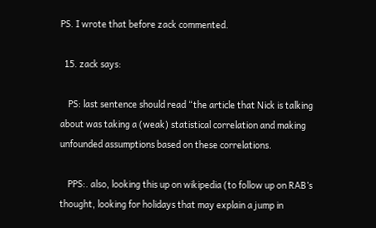PS. I wrote that before zack commented.

  15. zack says:

    PS: last sentence should read “the article that Nick is talking about was taking a (weak) statistical correlation and making unfounded assumptions based on these correlations.

    PPS:. also, looking this up on wikipedia (to follow up on RAB’s thought, looking for holidays that may explain a jump in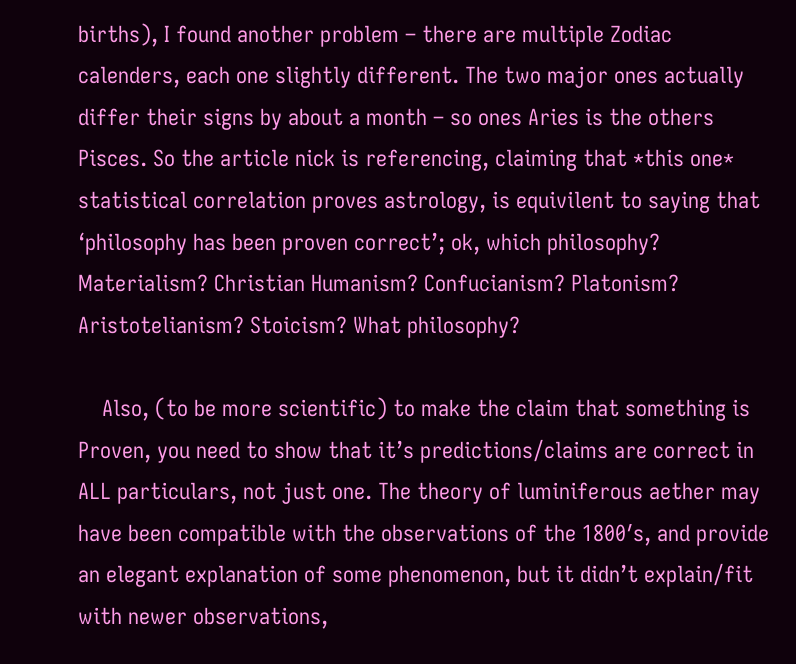births), I found another problem – there are multiple Zodiac calenders, each one slightly different. The two major ones actually differ their signs by about a month – so ones Aries is the others Pisces. So the article nick is referencing, claiming that *this one* statistical correlation proves astrology, is equivilent to saying that ‘philosophy has been proven correct’; ok, which philosophy? Materialism? Christian Humanism? Confucianism? Platonism? Aristotelianism? Stoicism? What philosophy?

    Also, (to be more scientific) to make the claim that something is Proven, you need to show that it’s predictions/claims are correct in ALL particulars, not just one. The theory of luminiferous aether may have been compatible with the observations of the 1800′s, and provide an elegant explanation of some phenomenon, but it didn’t explain/fit with newer observations,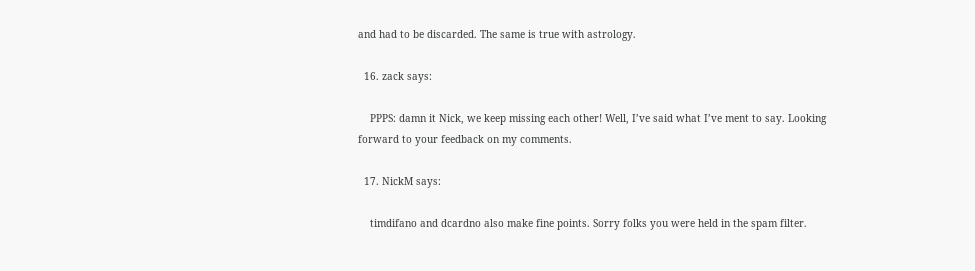and had to be discarded. The same is true with astrology.

  16. zack says:

    PPPS: damn it Nick, we keep missing each other! Well, I’ve said what I’ve ment to say. Looking forward to your feedback on my comments.

  17. NickM says:

    timdifano and dcardno also make fine points. Sorry folks you were held in the spam filter.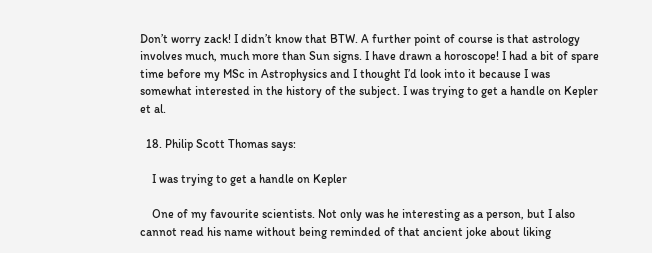Don’t worry zack! I didn’t know that BTW. A further point of course is that astrology involves much, much more than Sun signs. I have drawn a horoscope! I had a bit of spare time before my MSc in Astrophysics and I thought I’d look into it because I was somewhat interested in the history of the subject. I was trying to get a handle on Kepler et al.

  18. Philip Scott Thomas says:

    I was trying to get a handle on Kepler

    One of my favourite scientists. Not only was he interesting as a person, but I also cannot read his name without being reminded of that ancient joke about liking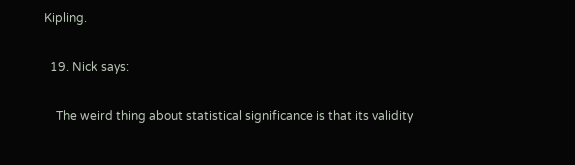Kipling.

  19. Nick says:

    The weird thing about statistical significance is that its validity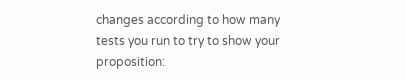changes according to how many tests you run to try to show your proposition: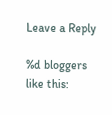Leave a Reply

%d bloggers like this: